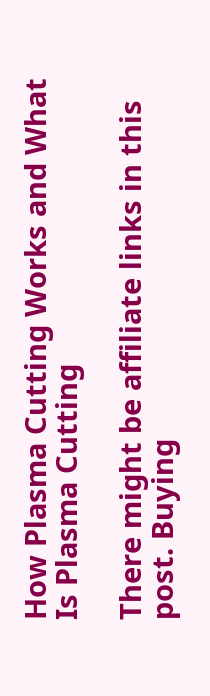How Plasma Cutting Works and What Is Plasma Cutting

There might be affiliate links in this post. Buying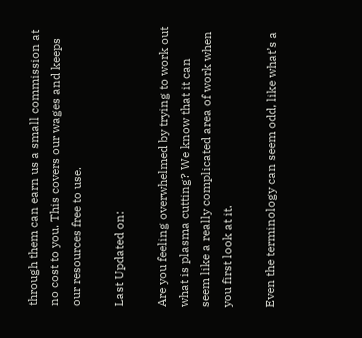through them can earn us a small commission at no cost to you. This covers our wages and keeps our resources free to use.

Last Updated on:

Are you feeling overwhelmed by trying to work out what is plasma cutting? We know that it can seem like a really complicated area of work when you first look at it.

Even the terminology can seem odd, like what’s a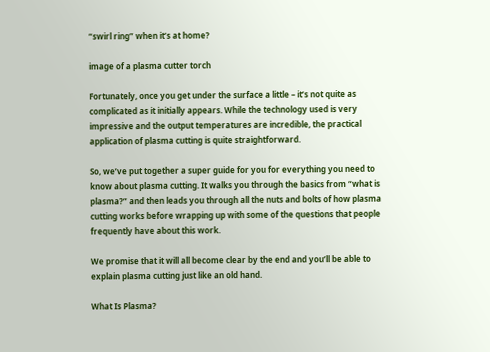“swirl ring” when it’s at home?

image of a plasma cutter torch

Fortunately, once you get under the surface a little – it’s not quite as complicated as it initially appears. While the technology used is very impressive and the output temperatures are incredible, the practical application of plasma cutting is quite straightforward.

So, we’ve put together a super guide for you for everything you need to know about plasma cutting. It walks you through the basics from “what is plasma?” and then leads you through all the nuts and bolts of how plasma cutting works before wrapping up with some of the questions that people frequently have about this work.

We promise that it will all become clear by the end and you’ll be able to explain plasma cutting just like an old hand.

What Is Plasma?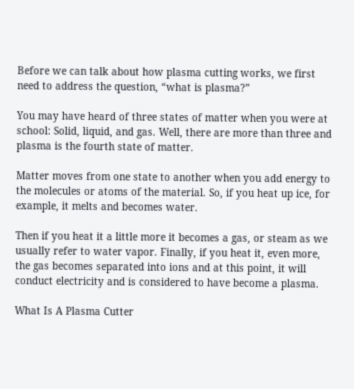Before we can talk about how plasma cutting works, we first need to address the question, “what is plasma?”

You may have heard of three states of matter when you were at school: Solid, liquid, and gas. Well, there are more than three and plasma is the fourth state of matter.

Matter moves from one state to another when you add energy to the molecules or atoms of the material. So, if you heat up ice, for example, it melts and becomes water.

Then if you heat it a little more it becomes a gas, or steam as we usually refer to water vapor. Finally, if you heat it, even more, the gas becomes separated into ions and at this point, it will conduct electricity and is considered to have become a plasma.

What Is A Plasma Cutter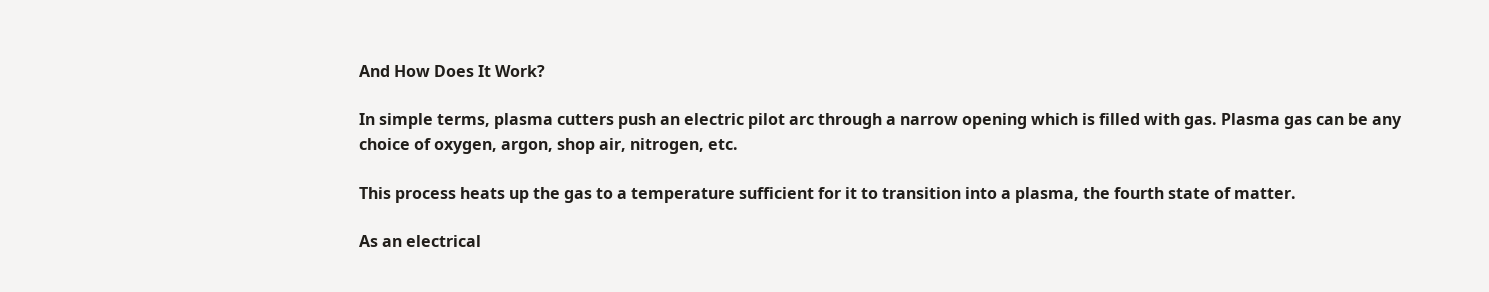And How Does It Work?

In simple terms, plasma cutters push an electric pilot arc through a narrow opening which is filled with gas. Plasma gas can be any choice of oxygen, argon, shop air, nitrogen, etc.

This process heats up the gas to a temperature sufficient for it to transition into a plasma, the fourth state of matter.

As an electrical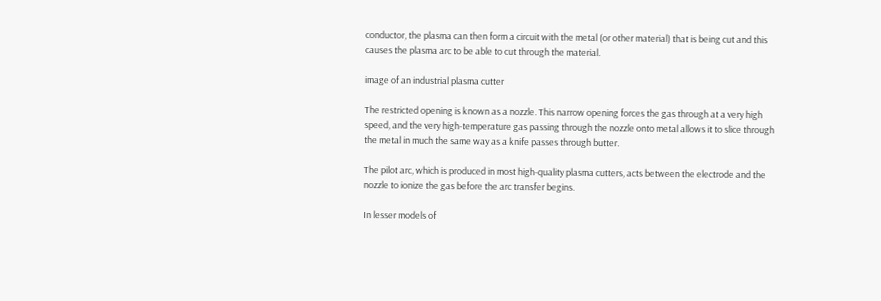conductor, the plasma can then form a circuit with the metal (or other material) that is being cut and this causes the plasma arc to be able to cut through the material.

image of an industrial plasma cutter

The restricted opening is known as a nozzle. This narrow opening forces the gas through at a very high speed, and the very high-temperature gas passing through the nozzle onto metal allows it to slice through the metal in much the same way as a knife passes through butter.

The pilot arc, which is produced in most high-quality plasma cutters, acts between the electrode and the nozzle to ionize the gas before the arc transfer begins.

In lesser models of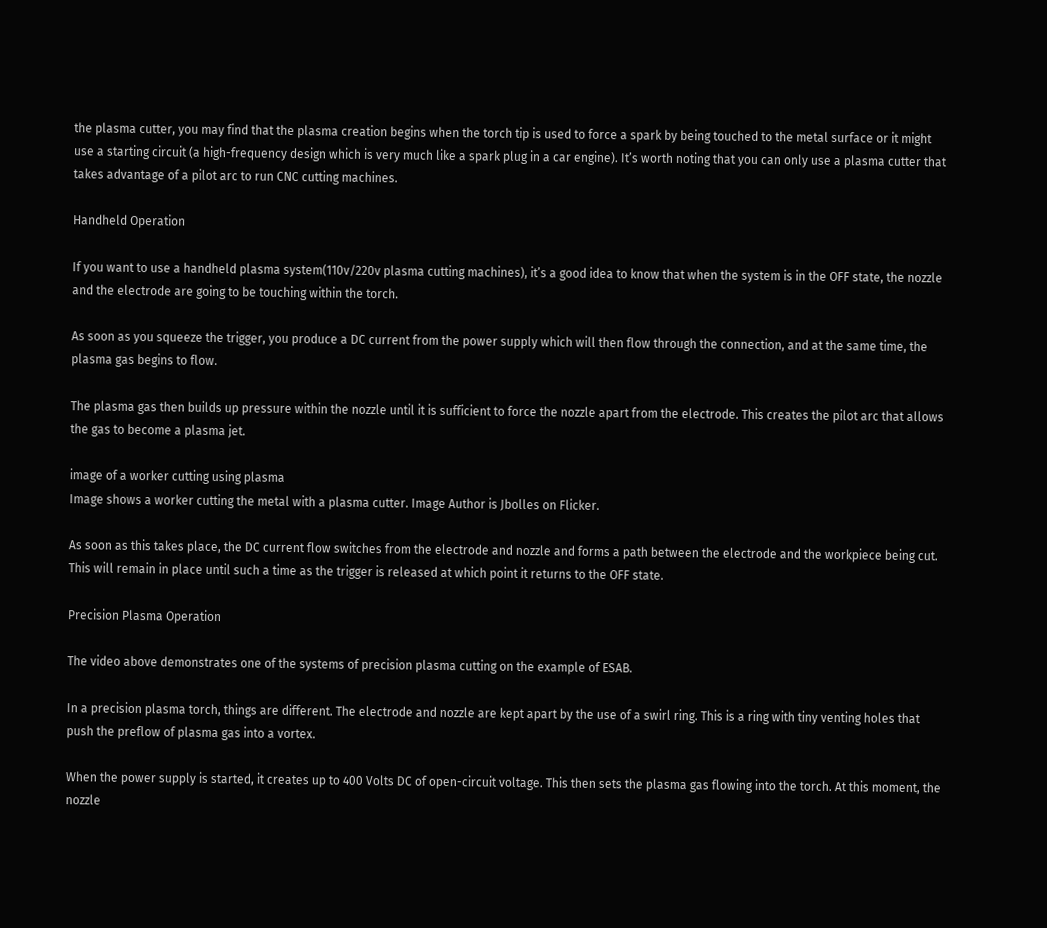the plasma cutter, you may find that the plasma creation begins when the torch tip is used to force a spark by being touched to the metal surface or it might use a starting circuit (a high-frequency design which is very much like a spark plug in a car engine). It’s worth noting that you can only use a plasma cutter that takes advantage of a pilot arc to run CNC cutting machines.

Handheld Operation

If you want to use a handheld plasma system(110v/220v plasma cutting machines), it’s a good idea to know that when the system is in the OFF state, the nozzle and the electrode are going to be touching within the torch.

As soon as you squeeze the trigger, you produce a DC current from the power supply which will then flow through the connection, and at the same time, the plasma gas begins to flow.

The plasma gas then builds up pressure within the nozzle until it is sufficient to force the nozzle apart from the electrode. This creates the pilot arc that allows the gas to become a plasma jet.

image of a worker cutting using plasma
Image shows a worker cutting the metal with a plasma cutter. Image Author is Jbolles on Flicker.

As soon as this takes place, the DC current flow switches from the electrode and nozzle and forms a path between the electrode and the workpiece being cut. This will remain in place until such a time as the trigger is released at which point it returns to the OFF state.

Precision Plasma Operation

The video above demonstrates one of the systems of precision plasma cutting on the example of ESAB.

In a precision plasma torch, things are different. The electrode and nozzle are kept apart by the use of a swirl ring. This is a ring with tiny venting holes that push the preflow of plasma gas into a vortex.

When the power supply is started, it creates up to 400 Volts DC of open-circuit voltage. This then sets the plasma gas flowing into the torch. At this moment, the nozzle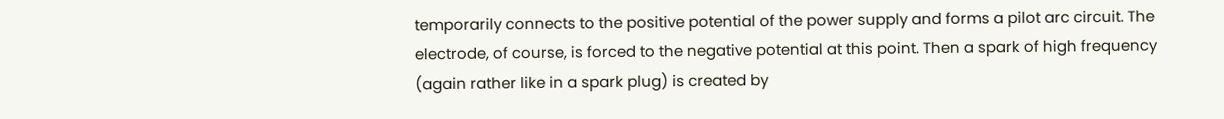temporarily connects to the positive potential of the power supply and forms a pilot arc circuit. The electrode, of course, is forced to the negative potential at this point. Then a spark of high frequency (again rather like in a spark plug) is created by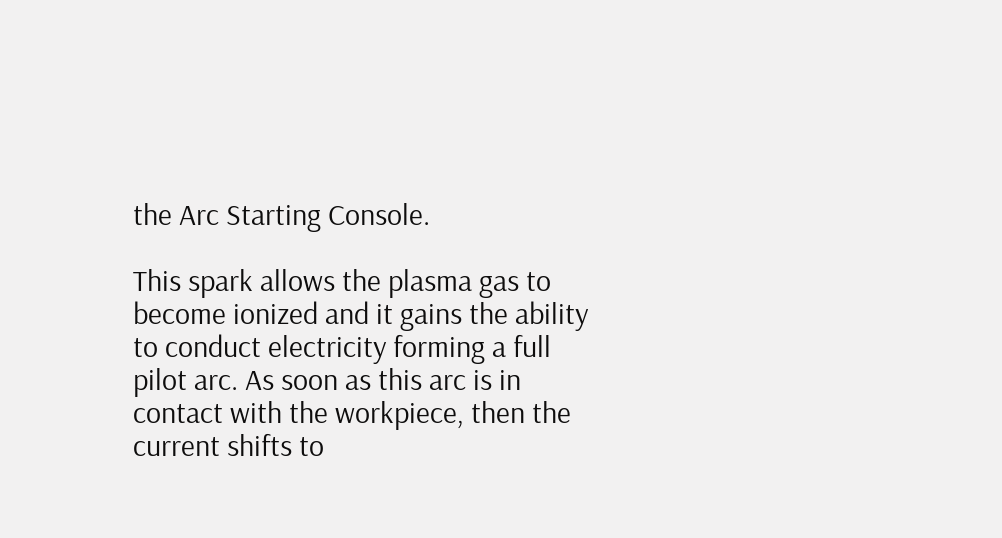the Arc Starting Console.

This spark allows the plasma gas to become ionized and it gains the ability to conduct electricity forming a full pilot arc. As soon as this arc is in contact with the workpiece, then the current shifts to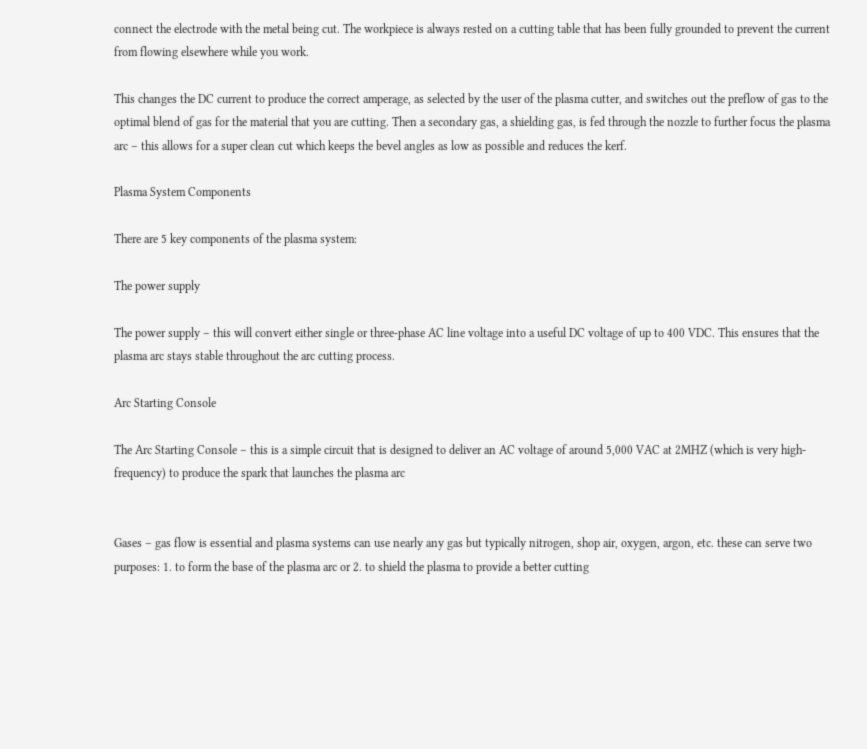connect the electrode with the metal being cut. The workpiece is always rested on a cutting table that has been fully grounded to prevent the current from flowing elsewhere while you work.

This changes the DC current to produce the correct amperage, as selected by the user of the plasma cutter, and switches out the preflow of gas to the optimal blend of gas for the material that you are cutting. Then a secondary gas, a shielding gas, is fed through the nozzle to further focus the plasma arc – this allows for a super clean cut which keeps the bevel angles as low as possible and reduces the kerf.

Plasma System Components

There are 5 key components of the plasma system:

The power supply

The power supply – this will convert either single or three-phase AC line voltage into a useful DC voltage of up to 400 VDC. This ensures that the plasma arc stays stable throughout the arc cutting process.

Arc Starting Console

The Arc Starting Console – this is a simple circuit that is designed to deliver an AC voltage of around 5,000 VAC at 2MHZ (which is very high-frequency) to produce the spark that launches the plasma arc


Gases – gas flow is essential and plasma systems can use nearly any gas but typically nitrogen, shop air, oxygen, argon, etc. these can serve two purposes: 1. to form the base of the plasma arc or 2. to shield the plasma to provide a better cutting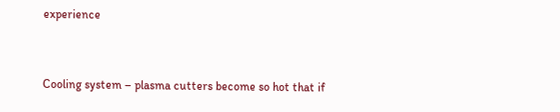experience


Cooling system – plasma cutters become so hot that if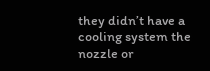they didn’t have a cooling system the nozzle or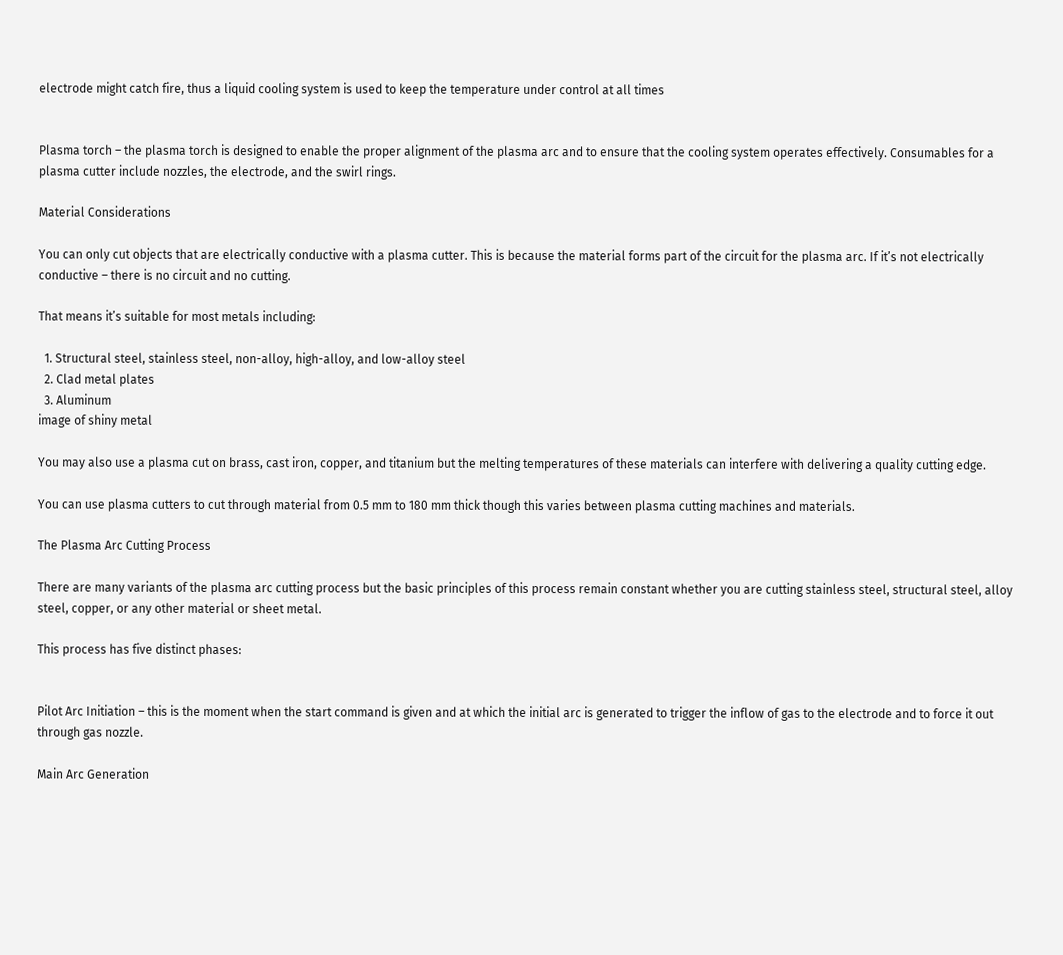electrode might catch fire, thus a liquid cooling system is used to keep the temperature under control at all times


Plasma torch – the plasma torch is designed to enable the proper alignment of the plasma arc and to ensure that the cooling system operates effectively. Consumables for a plasma cutter include nozzles, the electrode, and the swirl rings.

Material Considerations

You can only cut objects that are electrically conductive with a plasma cutter. This is because the material forms part of the circuit for the plasma arc. If it’s not electrically conductive – there is no circuit and no cutting.

That means it’s suitable for most metals including:

  1. Structural steel, stainless steel, non-alloy, high-alloy, and low-alloy steel
  2. Clad metal plates
  3. Aluminum
image of shiny metal

You may also use a plasma cut on brass, cast iron, copper, and titanium but the melting temperatures of these materials can interfere with delivering a quality cutting edge.

You can use plasma cutters to cut through material from 0.5 mm to 180 mm thick though this varies between plasma cutting machines and materials.

The Plasma Arc Cutting Process

There are many variants of the plasma arc cutting process but the basic principles of this process remain constant whether you are cutting stainless steel, structural steel, alloy steel, copper, or any other material or sheet metal.

This process has five distinct phases:


Pilot Arc Initiation – this is the moment when the start command is given and at which the initial arc is generated to trigger the inflow of gas to the electrode and to force it out through gas nozzle.

Main Arc Generation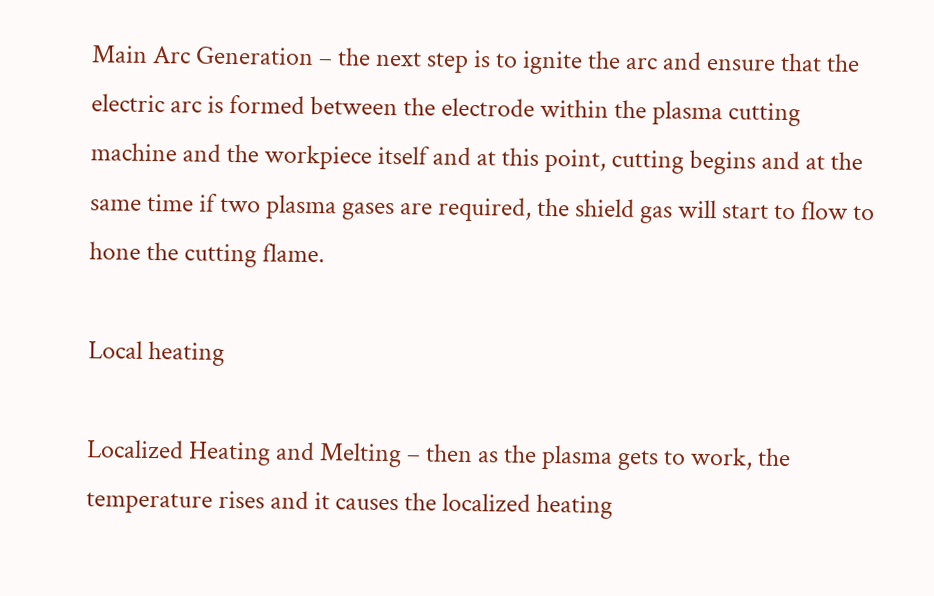Main Arc Generation – the next step is to ignite the arc and ensure that the electric arc is formed between the electrode within the plasma cutting machine and the workpiece itself and at this point, cutting begins and at the same time if two plasma gases are required, the shield gas will start to flow to hone the cutting flame.

Local heating

Localized Heating and Melting – then as the plasma gets to work, the temperature rises and it causes the localized heating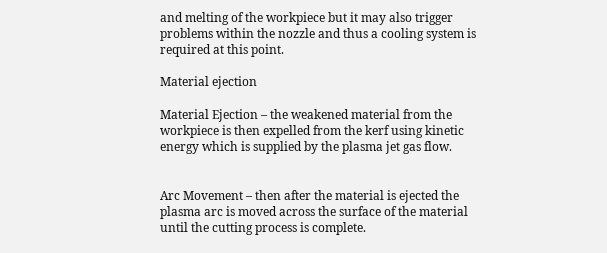and melting of the workpiece but it may also trigger problems within the nozzle and thus a cooling system is required at this point.

Material ejection

Material Ejection – the weakened material from the workpiece is then expelled from the kerf using kinetic energy which is supplied by the plasma jet gas flow.


Arc Movement – then after the material is ejected the plasma arc is moved across the surface of the material until the cutting process is complete.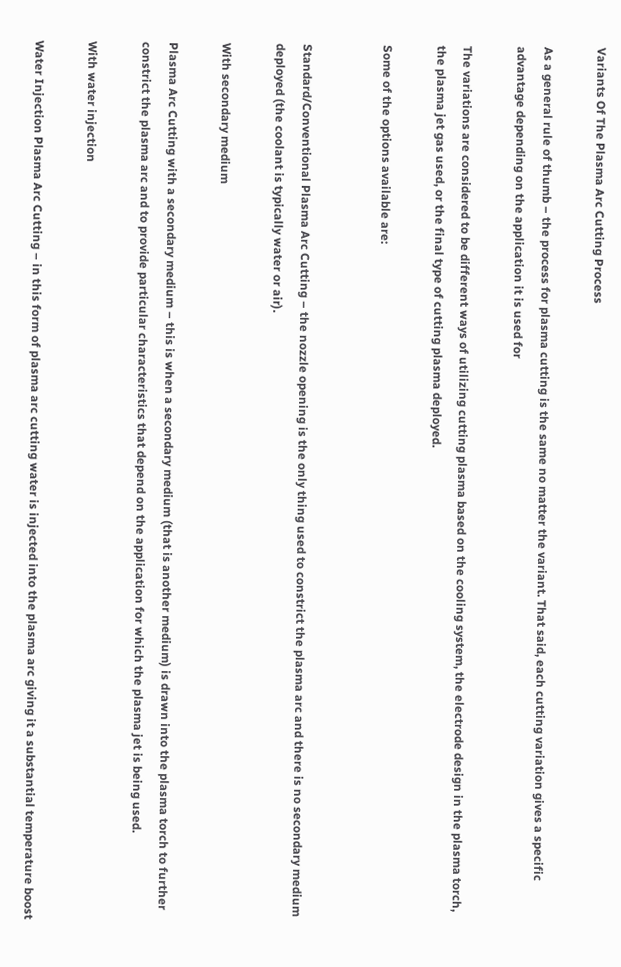Variants Of The Plasma Arc Cutting Process

As a general rule of thumb – the process for plasma cutting is the same no matter the variant. That said, each cutting variation gives a specific advantage depending on the application it is used for

The variations are considered to be different ways of utilizing cutting plasma based on the cooling system, the electrode design in the plasma torch, the plasma jet gas used, or the final type of cutting plasma deployed.

Some of the options available are:


Standard/Conventional Plasma Arc Cutting – the nozzle opening is the only thing used to constrict the plasma arc and there is no secondary medium deployed (the coolant is typically water or air).

With secondary medium

Plasma Arc Cutting with a secondary medium – this is when a secondary medium (that is another medium) is drawn into the plasma torch to further constrict the plasma arc and to provide particular characteristics that depend on the application for which the plasma jet is being used.

With water injection

Water Injection Plasma Arc Cutting – in this form of plasma arc cutting water is injected into the plasma arc giving it a substantial temperature boost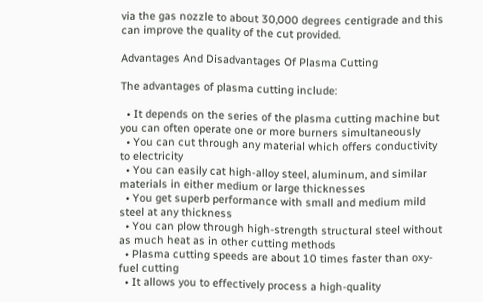via the gas nozzle to about 30,000 degrees centigrade and this can improve the quality of the cut provided.

Advantages And Disadvantages Of Plasma Cutting

The advantages of plasma cutting include:

  • It depends on the series of the plasma cutting machine but you can often operate one or more burners simultaneously
  • You can cut through any material which offers conductivity to electricity
  • You can easily cat high-alloy steel, aluminum, and similar materials in either medium or large thicknesses
  • You get superb performance with small and medium mild steel at any thickness
  • You can plow through high-strength structural steel without as much heat as in other cutting methods
  • Plasma cutting speeds are about 10 times faster than oxy-fuel cutting
  • It allows you to effectively process a high-quality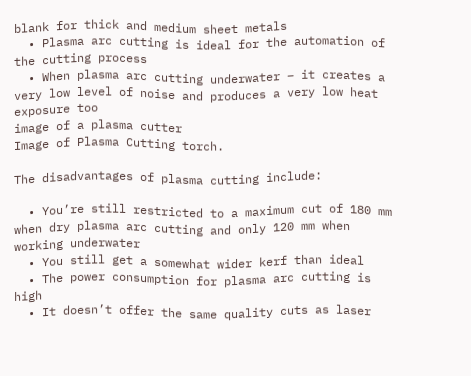blank for thick and medium sheet metals
  • Plasma arc cutting is ideal for the automation of the cutting process
  • When plasma arc cutting underwater – it creates a very low level of noise and produces a very low heat exposure too
image of a plasma cutter
Image of Plasma Cutting torch.

The disadvantages of plasma cutting include:

  • You’re still restricted to a maximum cut of 180 mm when dry plasma arc cutting and only 120 mm when working underwater
  • You still get a somewhat wider kerf than ideal
  • The power consumption for plasma arc cutting is high
  • It doesn’t offer the same quality cuts as laser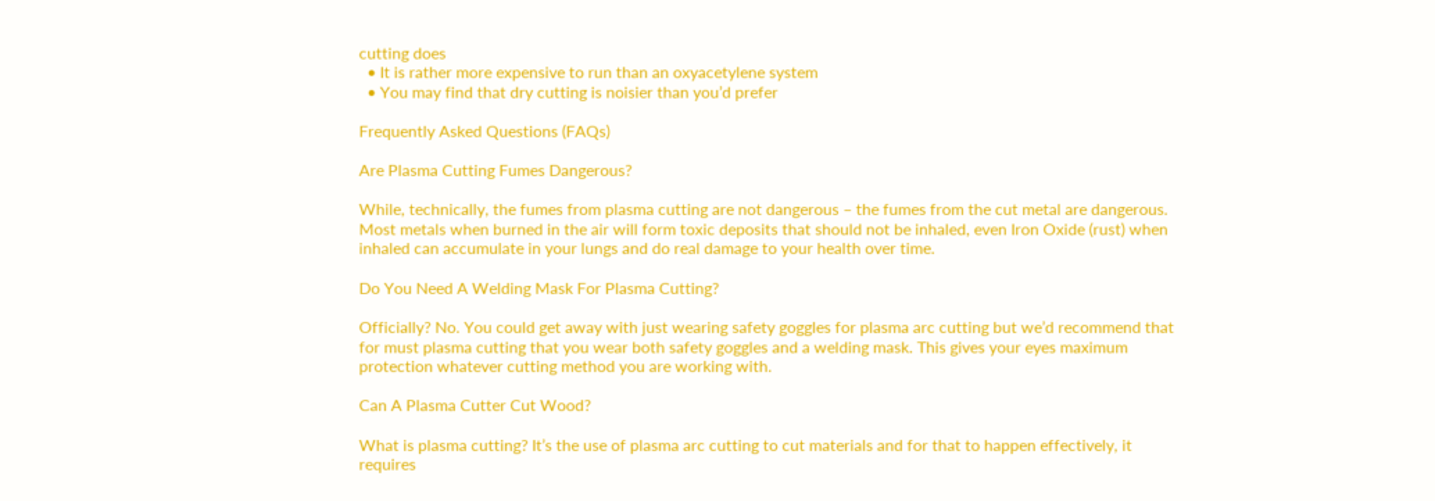cutting does
  • It is rather more expensive to run than an oxyacetylene system
  • You may find that dry cutting is noisier than you’d prefer

Frequently Asked Questions (FAQs)

Are Plasma Cutting Fumes Dangerous?

While, technically, the fumes from plasma cutting are not dangerous – the fumes from the cut metal are dangerous. Most metals when burned in the air will form toxic deposits that should not be inhaled, even Iron Oxide (rust) when inhaled can accumulate in your lungs and do real damage to your health over time.

Do You Need A Welding Mask For Plasma Cutting?

Officially? No. You could get away with just wearing safety goggles for plasma arc cutting but we’d recommend that for must plasma cutting that you wear both safety goggles and a welding mask. This gives your eyes maximum protection whatever cutting method you are working with.

Can A Plasma Cutter Cut Wood?

What is plasma cutting? It’s the use of plasma arc cutting to cut materials and for that to happen effectively, it requires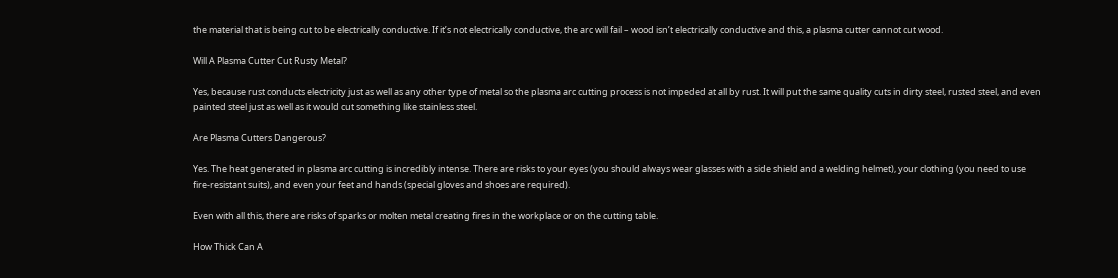the material that is being cut to be electrically conductive. If it’s not electrically conductive, the arc will fail – wood isn’t electrically conductive and this, a plasma cutter cannot cut wood.

Will A Plasma Cutter Cut Rusty Metal?

Yes, because rust conducts electricity just as well as any other type of metal so the plasma arc cutting process is not impeded at all by rust. It will put the same quality cuts in dirty steel, rusted steel, and even painted steel just as well as it would cut something like stainless steel.

Are Plasma Cutters Dangerous?

Yes. The heat generated in plasma arc cutting is incredibly intense. There are risks to your eyes (you should always wear glasses with a side shield and a welding helmet), your clothing (you need to use fire-resistant suits), and even your feet and hands (special gloves and shoes are required).

Even with all this, there are risks of sparks or molten metal creating fires in the workplace or on the cutting table.

How Thick Can A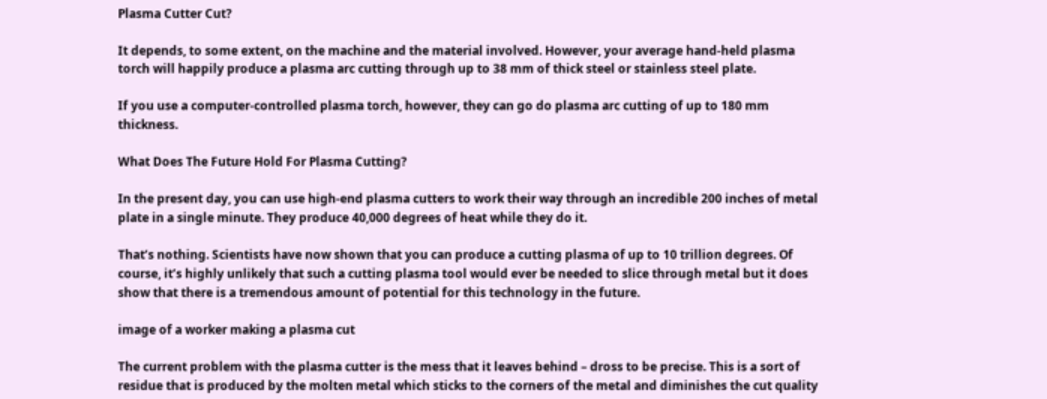Plasma Cutter Cut?

It depends, to some extent, on the machine and the material involved. However, your average hand-held plasma torch will happily produce a plasma arc cutting through up to 38 mm of thick steel or stainless steel plate.

If you use a computer-controlled plasma torch, however, they can go do plasma arc cutting of up to 180 mm thickness.

What Does The Future Hold For Plasma Cutting?

In the present day, you can use high-end plasma cutters to work their way through an incredible 200 inches of metal plate in a single minute. They produce 40,000 degrees of heat while they do it.

That’s nothing. Scientists have now shown that you can produce a cutting plasma of up to 10 trillion degrees. Of course, it’s highly unlikely that such a cutting plasma tool would ever be needed to slice through metal but it does show that there is a tremendous amount of potential for this technology in the future.

image of a worker making a plasma cut

The current problem with the plasma cutter is the mess that it leaves behind – dross to be precise. This is a sort of residue that is produced by the molten metal which sticks to the corners of the metal and diminishes the cut quality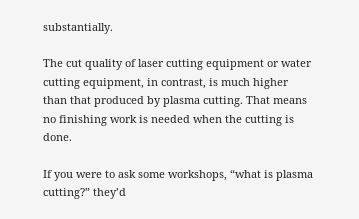substantially.

The cut quality of laser cutting equipment or water cutting equipment, in contrast, is much higher than that produced by plasma cutting. That means no finishing work is needed when the cutting is done.

If you were to ask some workshops, “what is plasma cutting?” they’d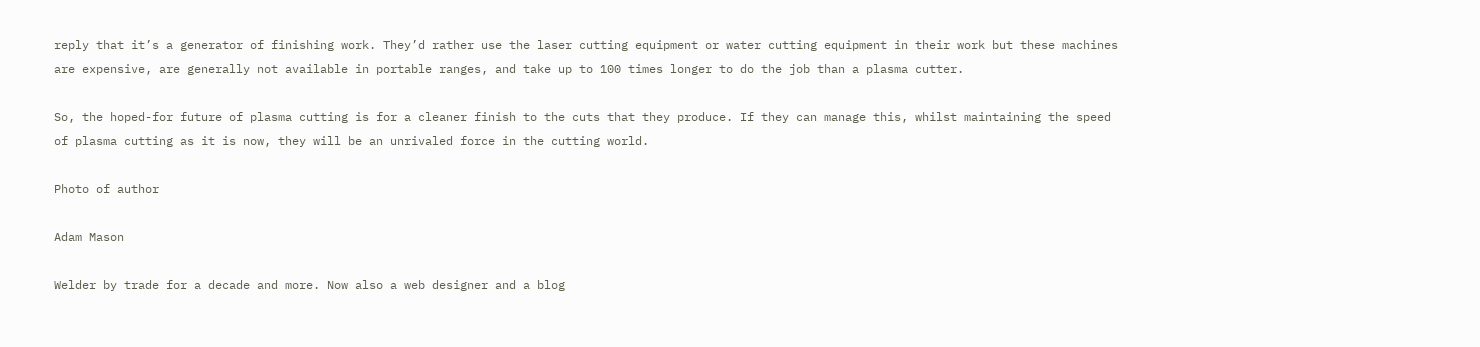reply that it’s a generator of finishing work. They’d rather use the laser cutting equipment or water cutting equipment in their work but these machines are expensive, are generally not available in portable ranges, and take up to 100 times longer to do the job than a plasma cutter.

So, the hoped-for future of plasma cutting is for a cleaner finish to the cuts that they produce. If they can manage this, whilst maintaining the speed of plasma cutting as it is now, they will be an unrivaled force in the cutting world.

Photo of author

Adam Mason

Welder by trade for a decade and more. Now also a web designer and a blog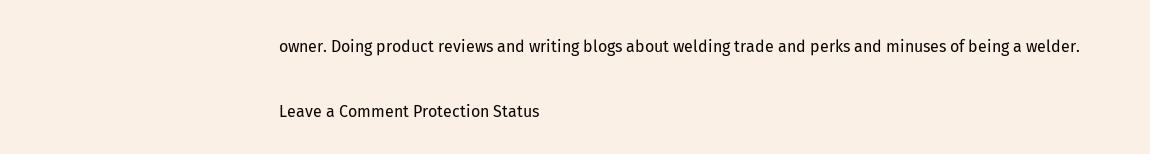owner. Doing product reviews and writing blogs about welding trade and perks and minuses of being a welder.

Leave a Comment Protection Status